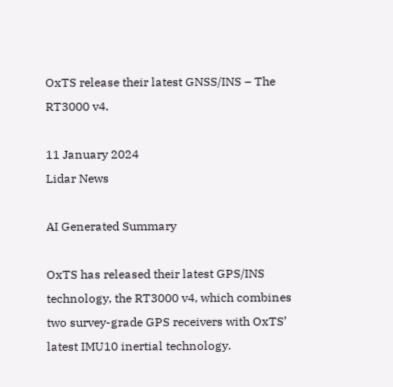OxTS release their latest GNSS/INS – The RT3000 v4.

11 January 2024
Lidar News

AI Generated Summary

OxTS has released their latest GPS/INS technology, the RT3000 v4, which combines two survey-grade GPS receivers with OxTS’ latest IMU10 inertial technology.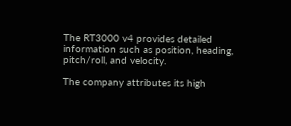The RT3000 v4 provides detailed information such as position, heading, pitch/roll, and velocity.

The company attributes its high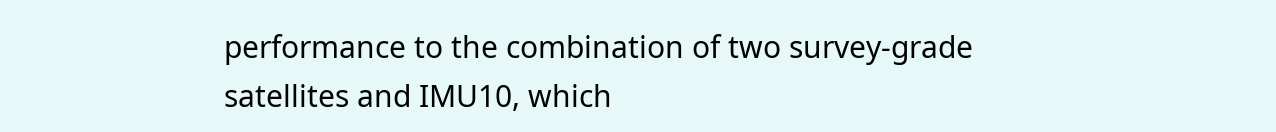performance to the combination of two survey-grade satellites and IMU10, which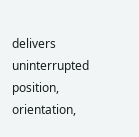delivers uninterrupted position, orientation,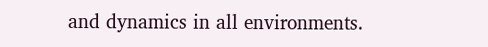and dynamics in all environments.